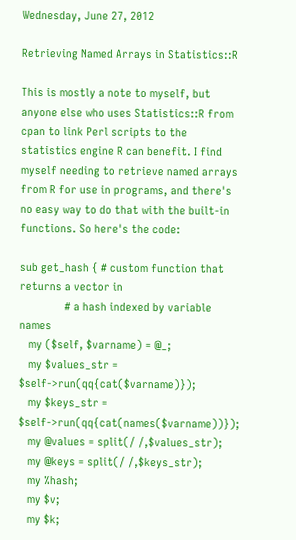Wednesday, June 27, 2012

Retrieving Named Arrays in Statistics::R

This is mostly a note to myself, but anyone else who uses Statistics::R from cpan to link Perl scripts to the statistics engine R can benefit. I find myself needing to retrieve named arrays from R for use in programs, and there's no easy way to do that with the built-in functions. So here's the code:

sub get_hash { # custom function that returns a vector in
               # a hash indexed by variable names
   my ($self, $varname) = @_;
   my $values_str = $self->run(qq{cat($varname)});
   my $keys_str = $self->run(qq{cat(names($varname))});
   my @values = split(/ /,$values_str);
   my @keys = split(/ /,$keys_str);
   my %hash;
   my $v;
   my $k;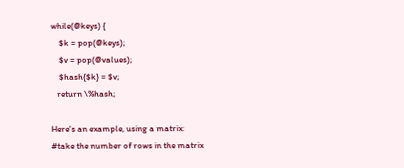while(@keys) {
    $k = pop(@keys);
    $v = pop(@values);
    $hash{$k} = $v;
   return \%hash;

Here's an example, using a matrix:
#take the number of rows in the matrix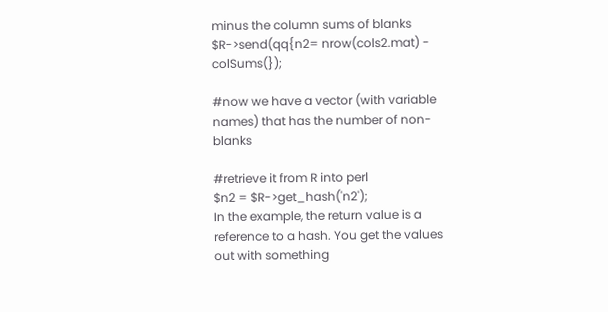minus the column sums of blanks
$R->send(qq{n2= nrow(cols2.mat) - colSums(});

#now we have a vector (with variable names) that has the number of non-blanks

#retrieve it from R into perl
$n2 = $R->get_hash('n2');
In the example, the return value is a reference to a hash. You get the values out with something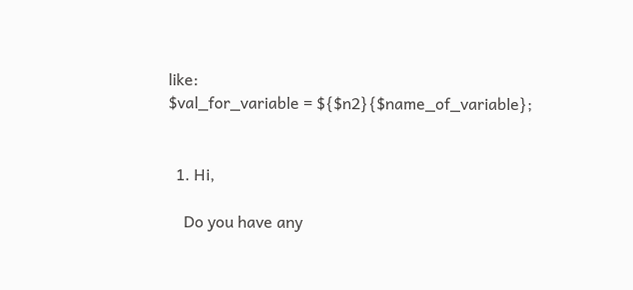like:
$val_for_variable = ${$n2}{$name_of_variable};


  1. Hi,

    Do you have any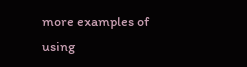more examples of using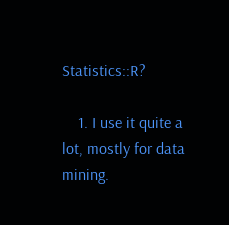Statistics::R?

    1. I use it quite a lot, mostly for data mining.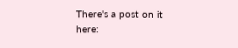There's a post on it here: